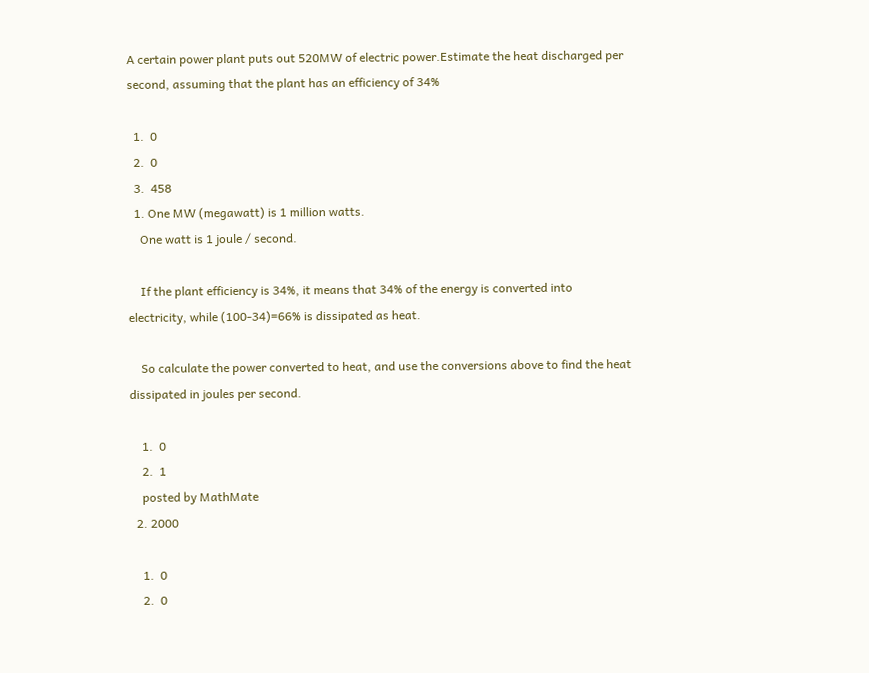A certain power plant puts out 520MW of electric power.Estimate the heat discharged per second, assuming that the plant has an efficiency of 34%

  1.  0
  2.  0
  3.  458
  1. One MW (megawatt) is 1 million watts.
    One watt is 1 joule / second.

    If the plant efficiency is 34%, it means that 34% of the energy is converted into electricity, while (100-34)=66% is dissipated as heat.

    So calculate the power converted to heat, and use the conversions above to find the heat dissipated in joules per second.

    1.  0
    2.  1
    posted by MathMate
  2. 2000

    1.  0
    2.  0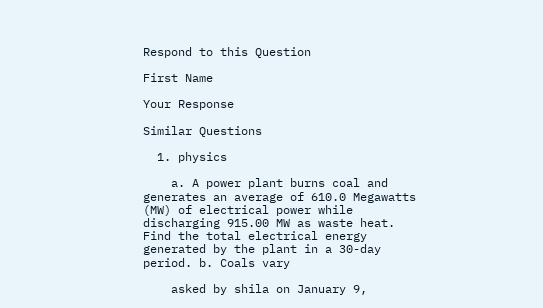Respond to this Question

First Name

Your Response

Similar Questions

  1. physics

    a. A power plant burns coal and generates an average of 610.0 Megawatts (MW) of electrical power while discharging 915.00 MW as waste heat. Find the total electrical energy generated by the plant in a 30-day period. b. Coals vary

    asked by shila on January 9,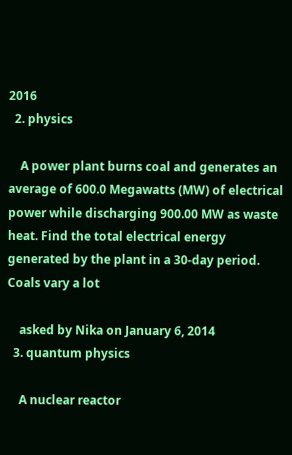2016
  2. physics

    A power plant burns coal and generates an average of 600.0 Megawatts (MW) of electrical power while discharging 900.00 MW as waste heat. Find the total electrical energy generated by the plant in a 30-day period. Coals vary a lot

    asked by Nika on January 6, 2014
  3. quantum physics

    A nuclear reactor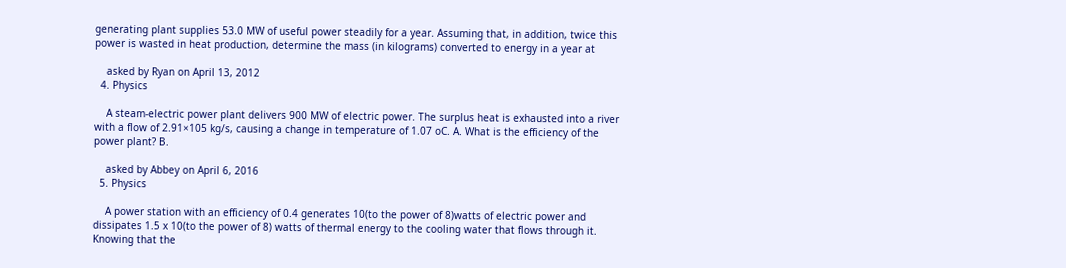generating plant supplies 53.0 MW of useful power steadily for a year. Assuming that, in addition, twice this power is wasted in heat production, determine the mass (in kilograms) converted to energy in a year at

    asked by Ryan on April 13, 2012
  4. Physics

    A steam-electric power plant delivers 900 MW of electric power. The surplus heat is exhausted into a river with a flow of 2.91×105 kg/s, causing a change in temperature of 1.07 oC. A. What is the efficiency of the power plant? B.

    asked by Abbey on April 6, 2016
  5. Physics

    A power station with an efficiency of 0.4 generates 10(to the power of 8)watts of electric power and dissipates 1.5 x 10(to the power of 8) watts of thermal energy to the cooling water that flows through it. Knowing that the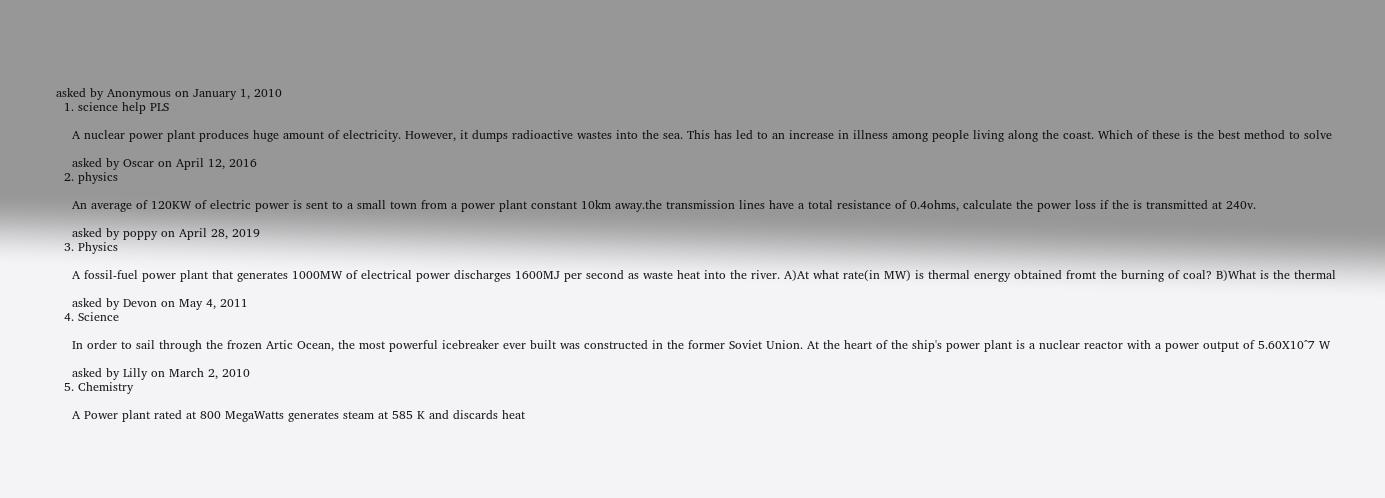asked by Anonymous on January 1, 2010
  1. science help PLS

    A nuclear power plant produces huge amount of electricity. However, it dumps radioactive wastes into the sea. This has led to an increase in illness among people living along the coast. Which of these is the best method to solve

    asked by Oscar on April 12, 2016
  2. physics

    An average of 120KW of electric power is sent to a small town from a power plant constant 10km away.the transmission lines have a total resistance of 0.4ohms, calculate the power loss if the is transmitted at 240v.

    asked by poppy on April 28, 2019
  3. Physics

    A fossil-fuel power plant that generates 1000MW of electrical power discharges 1600MJ per second as waste heat into the river. A)At what rate(in MW) is thermal energy obtained fromt the burning of coal? B)What is the thermal

    asked by Devon on May 4, 2011
  4. Science

    In order to sail through the frozen Artic Ocean, the most powerful icebreaker ever built was constructed in the former Soviet Union. At the heart of the ship's power plant is a nuclear reactor with a power output of 5.60X10^7 W

    asked by Lilly on March 2, 2010
  5. Chemistry

    A Power plant rated at 800 MegaWatts generates steam at 585 K and discards heat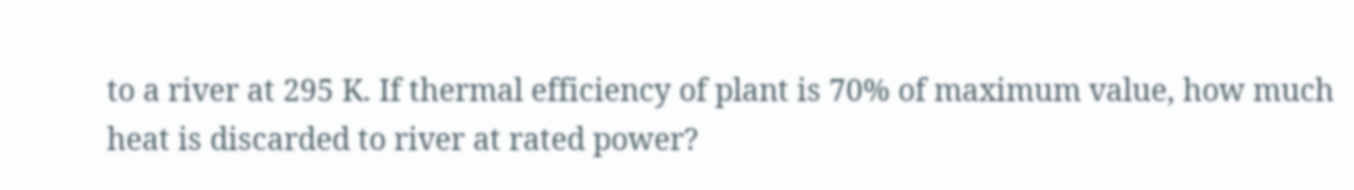to a river at 295 K. If thermal efficiency of plant is 70% of maximum value, how much heat is discarded to river at rated power?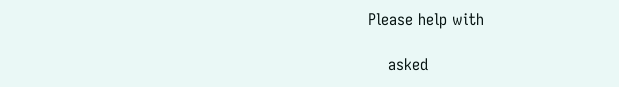Please help with

    asked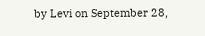by Levi on September 28,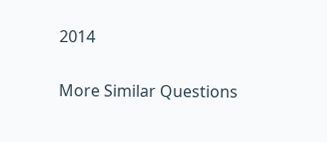2014

More Similar Questions